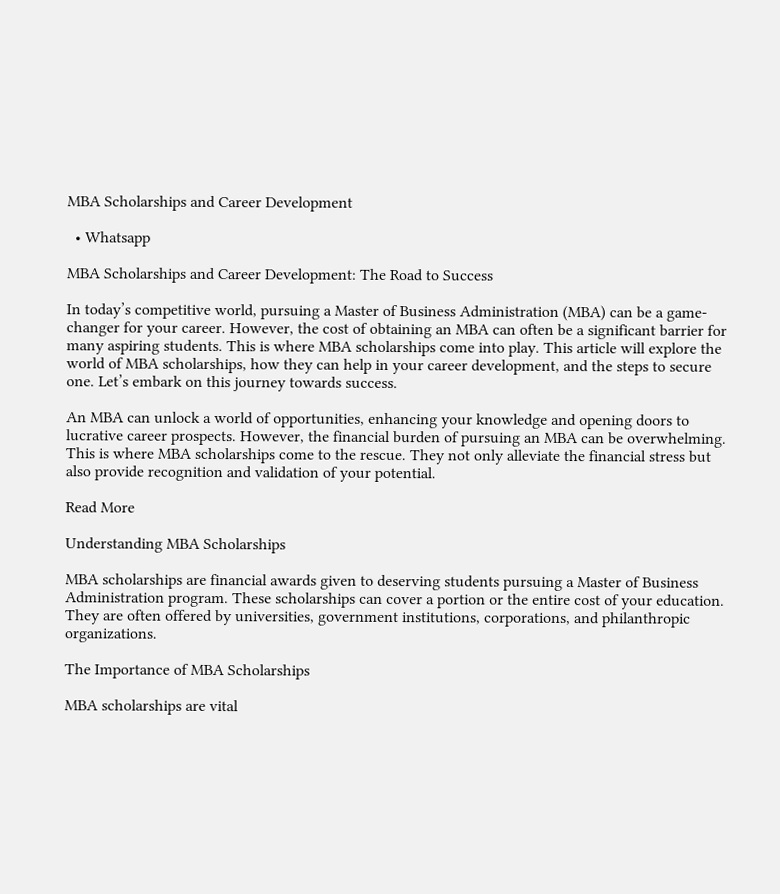MBA Scholarships and Career Development

  • Whatsapp

MBA Scholarships and Career Development: The Road to Success

In today’s competitive world, pursuing a Master of Business Administration (MBA) can be a game-changer for your career. However, the cost of obtaining an MBA can often be a significant barrier for many aspiring students. This is where MBA scholarships come into play. This article will explore the world of MBA scholarships, how they can help in your career development, and the steps to secure one. Let’s embark on this journey towards success.

An MBA can unlock a world of opportunities, enhancing your knowledge and opening doors to lucrative career prospects. However, the financial burden of pursuing an MBA can be overwhelming. This is where MBA scholarships come to the rescue. They not only alleviate the financial stress but also provide recognition and validation of your potential.

Read More

Understanding MBA Scholarships

MBA scholarships are financial awards given to deserving students pursuing a Master of Business Administration program. These scholarships can cover a portion or the entire cost of your education. They are often offered by universities, government institutions, corporations, and philanthropic organizations.

The Importance of MBA Scholarships

MBA scholarships are vital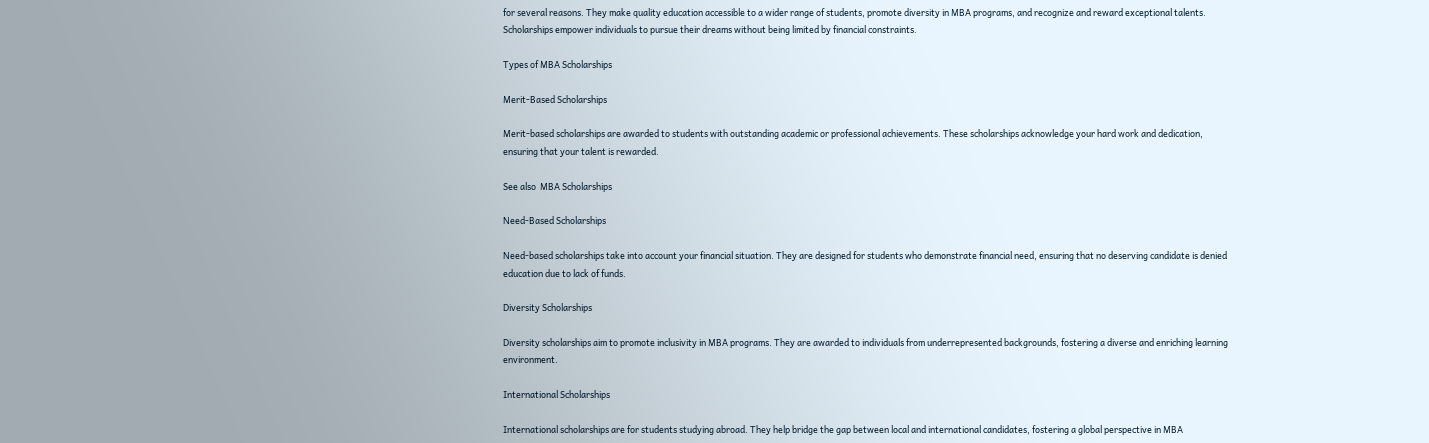for several reasons. They make quality education accessible to a wider range of students, promote diversity in MBA programs, and recognize and reward exceptional talents. Scholarships empower individuals to pursue their dreams without being limited by financial constraints.

Types of MBA Scholarships

Merit-Based Scholarships

Merit-based scholarships are awarded to students with outstanding academic or professional achievements. These scholarships acknowledge your hard work and dedication, ensuring that your talent is rewarded.

See also  MBA Scholarships

Need-Based Scholarships

Need-based scholarships take into account your financial situation. They are designed for students who demonstrate financial need, ensuring that no deserving candidate is denied education due to lack of funds.

Diversity Scholarships

Diversity scholarships aim to promote inclusivity in MBA programs. They are awarded to individuals from underrepresented backgrounds, fostering a diverse and enriching learning environment.

International Scholarships

International scholarships are for students studying abroad. They help bridge the gap between local and international candidates, fostering a global perspective in MBA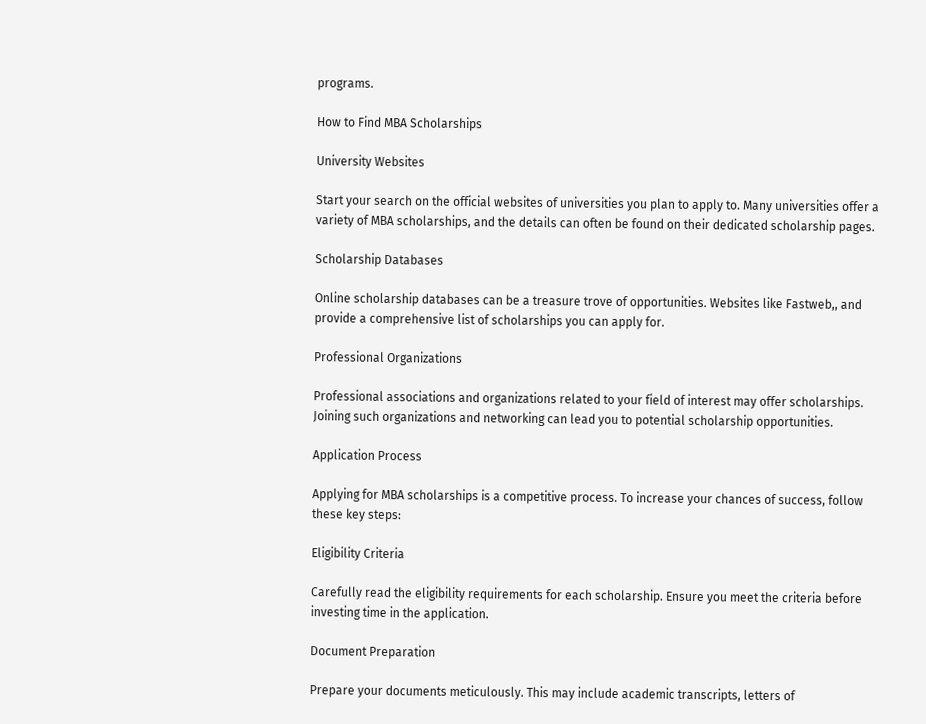programs.

How to Find MBA Scholarships

University Websites

Start your search on the official websites of universities you plan to apply to. Many universities offer a variety of MBA scholarships, and the details can often be found on their dedicated scholarship pages.

Scholarship Databases

Online scholarship databases can be a treasure trove of opportunities. Websites like Fastweb,, and provide a comprehensive list of scholarships you can apply for.

Professional Organizations

Professional associations and organizations related to your field of interest may offer scholarships. Joining such organizations and networking can lead you to potential scholarship opportunities.

Application Process

Applying for MBA scholarships is a competitive process. To increase your chances of success, follow these key steps:

Eligibility Criteria

Carefully read the eligibility requirements for each scholarship. Ensure you meet the criteria before investing time in the application.

Document Preparation

Prepare your documents meticulously. This may include academic transcripts, letters of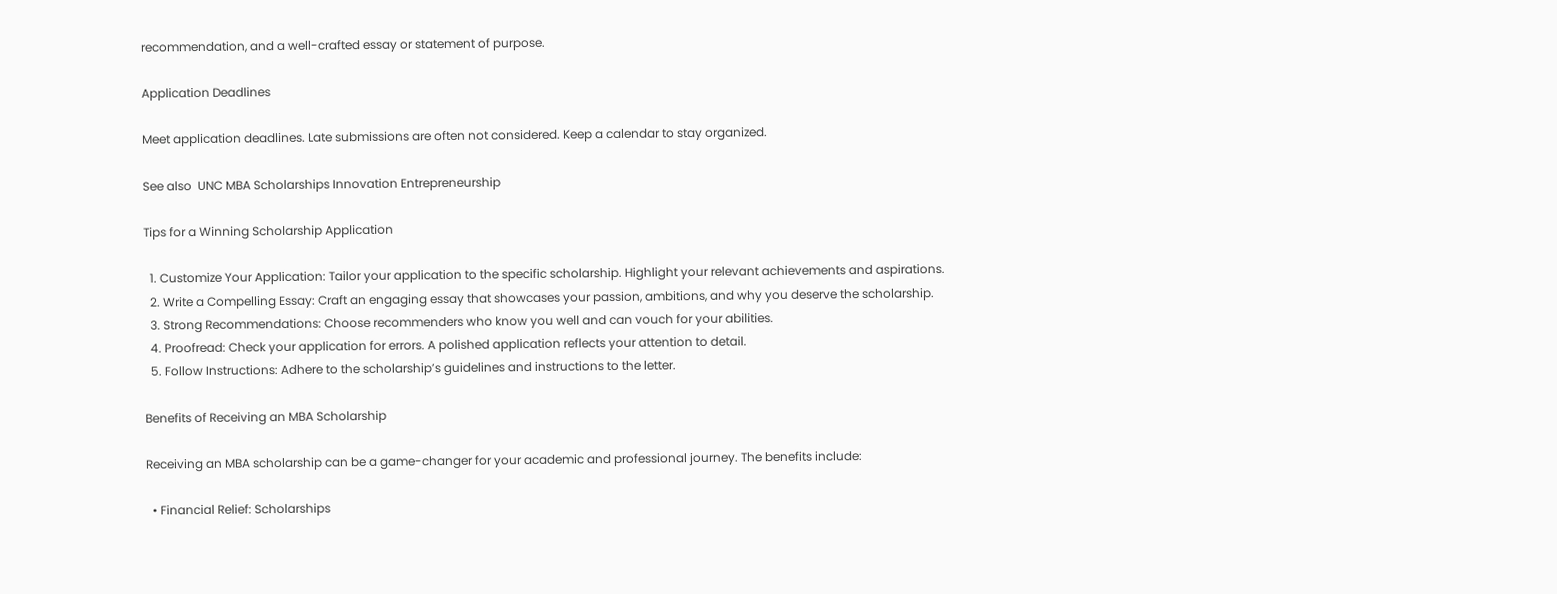recommendation, and a well-crafted essay or statement of purpose.

Application Deadlines

Meet application deadlines. Late submissions are often not considered. Keep a calendar to stay organized.

See also  UNC MBA Scholarships Innovation Entrepreneurship

Tips for a Winning Scholarship Application

  1. Customize Your Application: Tailor your application to the specific scholarship. Highlight your relevant achievements and aspirations.
  2. Write a Compelling Essay: Craft an engaging essay that showcases your passion, ambitions, and why you deserve the scholarship.
  3. Strong Recommendations: Choose recommenders who know you well and can vouch for your abilities.
  4. Proofread: Check your application for errors. A polished application reflects your attention to detail.
  5. Follow Instructions: Adhere to the scholarship’s guidelines and instructions to the letter.

Benefits of Receiving an MBA Scholarship

Receiving an MBA scholarship can be a game-changer for your academic and professional journey. The benefits include:

  • Financial Relief: Scholarships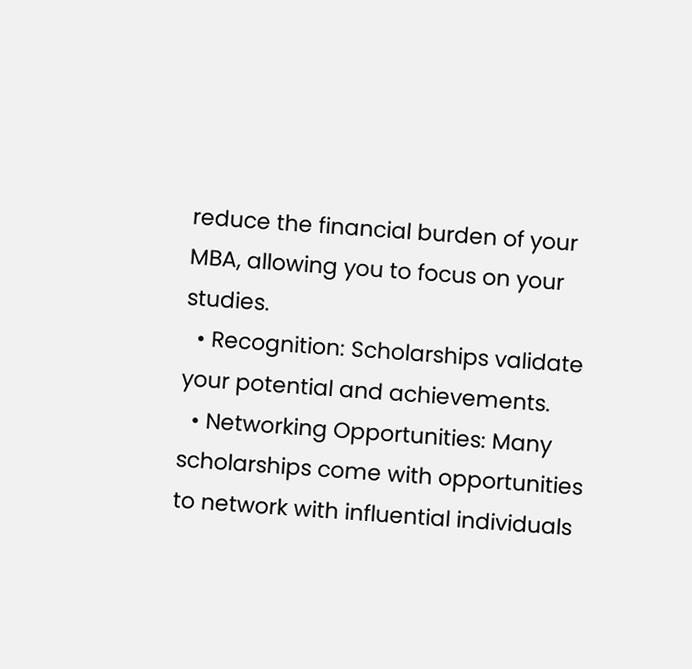reduce the financial burden of your MBA, allowing you to focus on your studies.
  • Recognition: Scholarships validate your potential and achievements.
  • Networking Opportunities: Many scholarships come with opportunities to network with influential individuals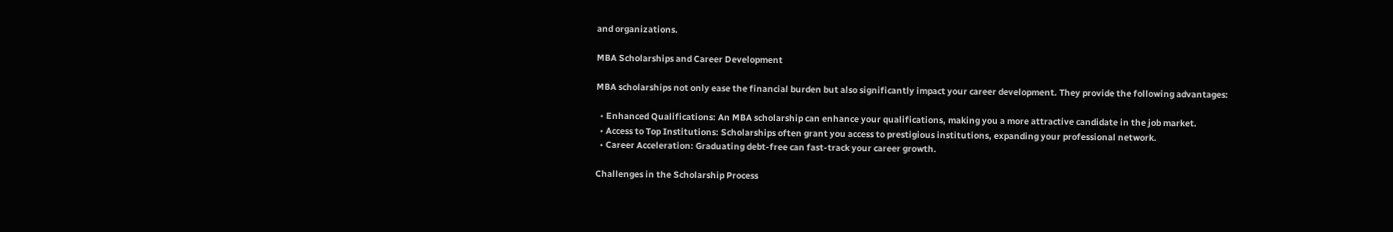and organizations.

MBA Scholarships and Career Development

MBA scholarships not only ease the financial burden but also significantly impact your career development. They provide the following advantages:

  • Enhanced Qualifications: An MBA scholarship can enhance your qualifications, making you a more attractive candidate in the job market.
  • Access to Top Institutions: Scholarships often grant you access to prestigious institutions, expanding your professional network.
  • Career Acceleration: Graduating debt-free can fast-track your career growth.

Challenges in the Scholarship Process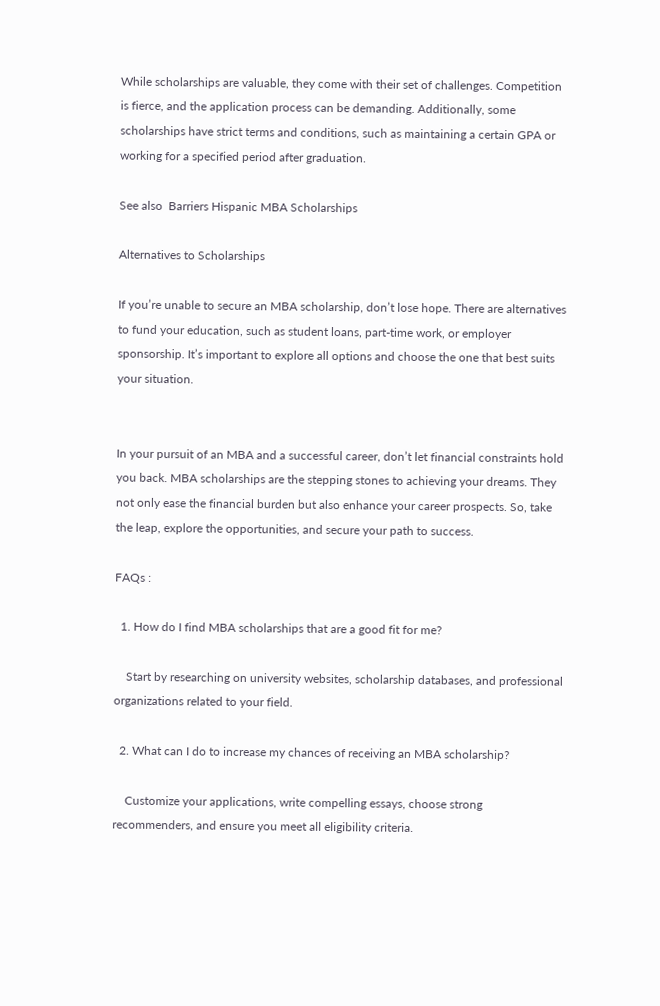While scholarships are valuable, they come with their set of challenges. Competition is fierce, and the application process can be demanding. Additionally, some scholarships have strict terms and conditions, such as maintaining a certain GPA or working for a specified period after graduation.

See also  Barriers Hispanic MBA Scholarships

Alternatives to Scholarships

If you’re unable to secure an MBA scholarship, don’t lose hope. There are alternatives to fund your education, such as student loans, part-time work, or employer sponsorship. It’s important to explore all options and choose the one that best suits your situation.


In your pursuit of an MBA and a successful career, don’t let financial constraints hold you back. MBA scholarships are the stepping stones to achieving your dreams. They not only ease the financial burden but also enhance your career prospects. So, take the leap, explore the opportunities, and secure your path to success.

FAQs :

  1. How do I find MBA scholarships that are a good fit for me?

    Start by researching on university websites, scholarship databases, and professional organizations related to your field.

  2. What can I do to increase my chances of receiving an MBA scholarship?

    Customize your applications, write compelling essays, choose strong recommenders, and ensure you meet all eligibility criteria.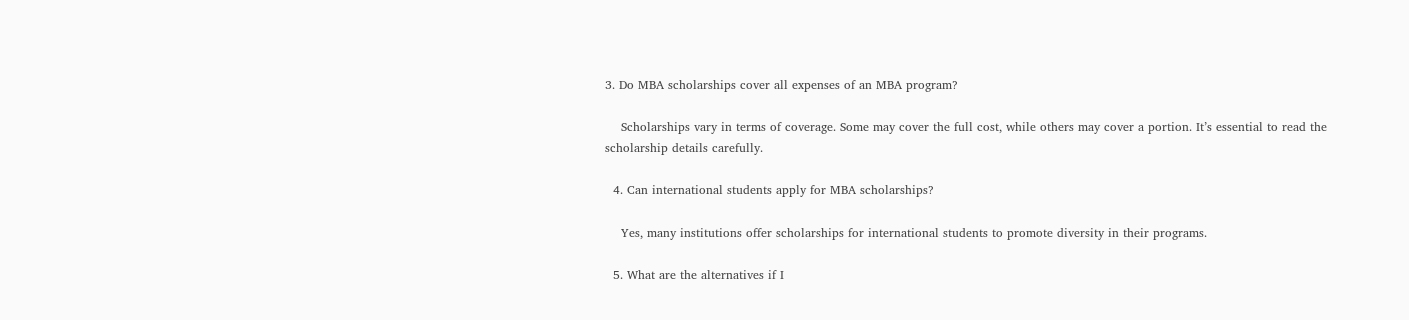3. Do MBA scholarships cover all expenses of an MBA program?

    Scholarships vary in terms of coverage. Some may cover the full cost, while others may cover a portion. It’s essential to read the scholarship details carefully.

  4. Can international students apply for MBA scholarships?

    Yes, many institutions offer scholarships for international students to promote diversity in their programs.

  5. What are the alternatives if I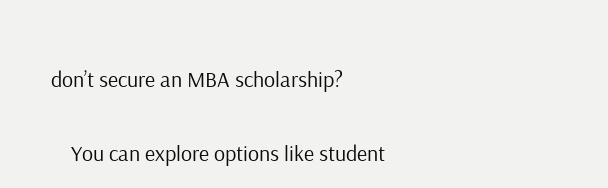don’t secure an MBA scholarship?

    You can explore options like student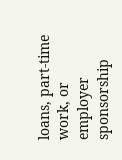loans, part-time work, or employer sponsorship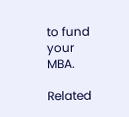to fund your MBA.

Related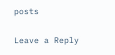posts

Leave a Reply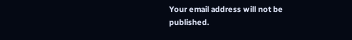Your email address will not be published.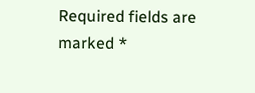Required fields are marked *